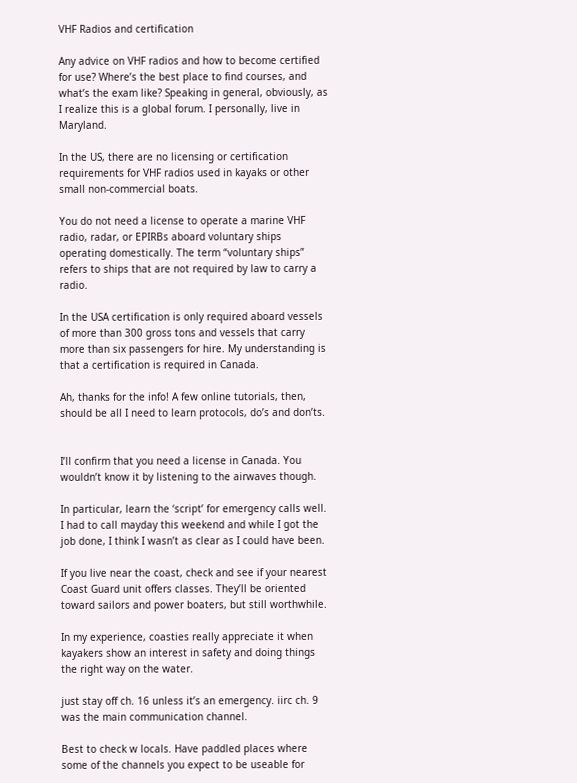VHF Radios and certification

Any advice on VHF radios and how to become certified for use? Where’s the best place to find courses, and what’s the exam like? Speaking in general, obviously, as I realize this is a global forum. I personally, live in Maryland.

In the US, there are no licensing or certification requirements for VHF radios used in kayaks or other small non-commercial boats.

You do not need a license to operate a marine VHF radio, radar, or EPIRBs aboard voluntary ships operating domestically. The term “voluntary ships” refers to ships that are not required by law to carry a radio.

In the USA certification is only required aboard vessels of more than 300 gross tons and vessels that carry more than six passengers for hire. My understanding is that a certification is required in Canada.

Ah, thanks for the info! A few online tutorials, then, should be all I need to learn protocols, do’s and don’ts.


I’ll confirm that you need a license in Canada. You wouldn’t know it by listening to the airwaves though.

In particular, learn the ‘script’ for emergency calls well. I had to call mayday this weekend and while I got the job done, I think I wasn’t as clear as I could have been.

If you live near the coast, check and see if your nearest Coast Guard unit offers classes. They’ll be oriented toward sailors and power boaters, but still worthwhile.

In my experience, coasties really appreciate it when kayakers show an interest in safety and doing things the right way on the water.

just stay off ch. 16 unless it’s an emergency. iirc ch. 9 was the main communication channel.

Best to check w locals. Have paddled places where some of the channels you expect to be useable for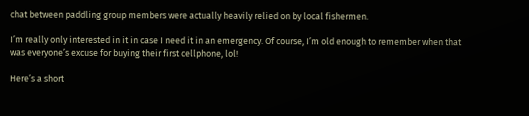chat between paddling group members were actually heavily relied on by local fishermen.

I’m really only interested in it in case I need it in an emergency. Of course, I’m old enough to remember when that was everyone’s excuse for buying their first cellphone, lol!

Here’s a short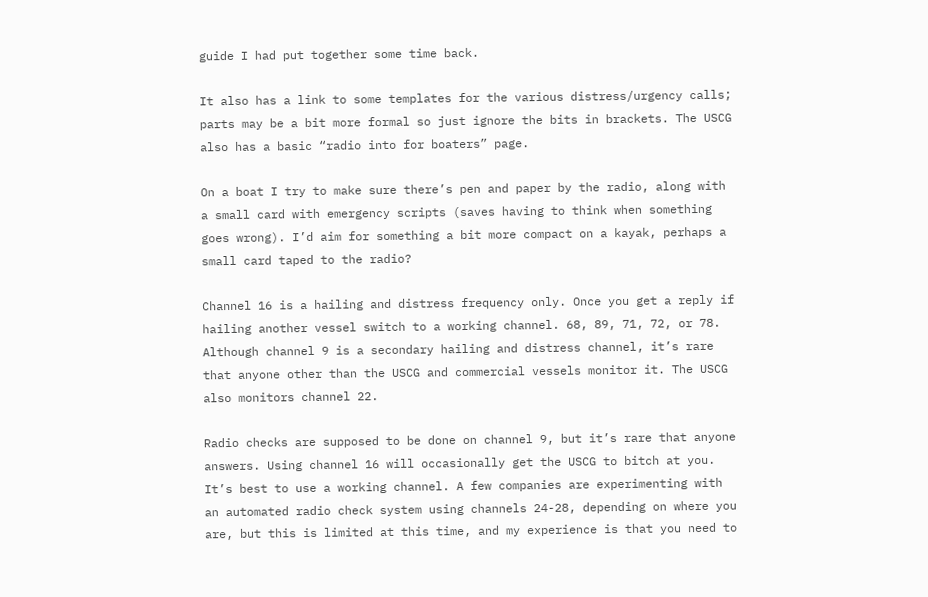guide I had put together some time back.

It also has a link to some templates for the various distress/urgency calls; parts may be a bit more formal so just ignore the bits in brackets. The USCG also has a basic “radio into for boaters” page.

On a boat I try to make sure there’s pen and paper by the radio, along with a small card with emergency scripts (saves having to think when something goes wrong). I’d aim for something a bit more compact on a kayak, perhaps a small card taped to the radio?

Channel 16 is a hailing and distress frequency only. Once you get a reply if hailing another vessel switch to a working channel. 68, 89, 71, 72, or 78. Although channel 9 is a secondary hailing and distress channel, it’s rare that anyone other than the USCG and commercial vessels monitor it. The USCG also monitors channel 22.

Radio checks are supposed to be done on channel 9, but it’s rare that anyone answers. Using channel 16 will occasionally get the USCG to bitch at you. It’s best to use a working channel. A few companies are experimenting with an automated radio check system using channels 24-28, depending on where you are, but this is limited at this time, and my experience is that you need to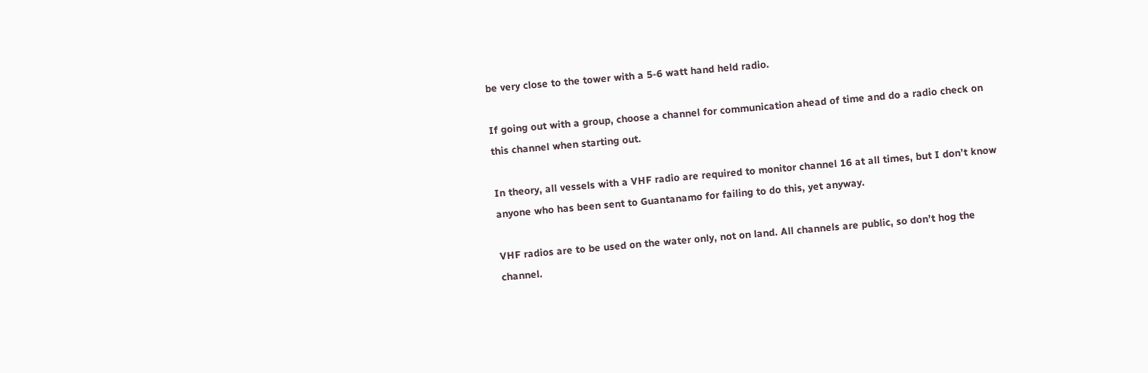be very close to the tower with a 5-6 watt hand held radio.

If going out with a group, choose a channel for communication ahead of time and do a radio check on this channel when starting out.

In theory, all vessels with a VHF radio are required to monitor channel 16 at all times, but I don’t know anyone who has been sent to Guantanamo for failing to do this, yet anyway.

VHF radios are to be used on the water only, not on land. All channels are public, so don’t hog the channel.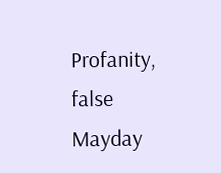Profanity, false Mayday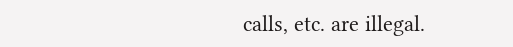calls, etc. are illegal.